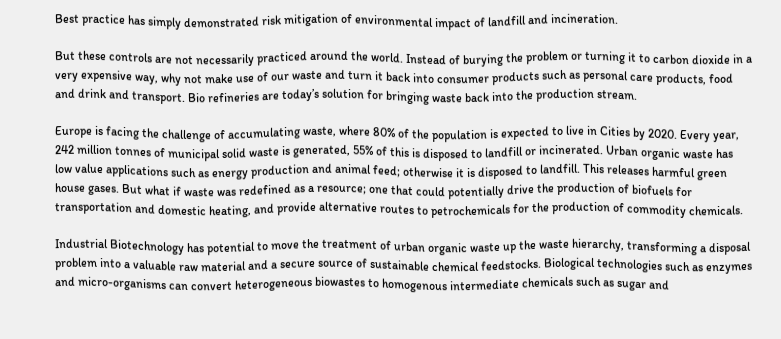Best practice has simply demonstrated risk mitigation of environmental impact of landfill and incineration.

But these controls are not necessarily practiced around the world. Instead of burying the problem or turning it to carbon dioxide in a very expensive way, why not make use of our waste and turn it back into consumer products such as personal care products, food and drink and transport. Bio refineries are today’s solution for bringing waste back into the production stream.

Europe is facing the challenge of accumulating waste, where 80% of the population is expected to live in Cities by 2020. Every year, 242 million tonnes of municipal solid waste is generated, 55% of this is disposed to landfill or incinerated. Urban organic waste has low value applications such as energy production and animal feed; otherwise it is disposed to landfill. This releases harmful green house gases. But what if waste was redefined as a resource; one that could potentially drive the production of biofuels for transportation and domestic heating, and provide alternative routes to petrochemicals for the production of commodity chemicals.

Industrial Biotechnology has potential to move the treatment of urban organic waste up the waste hierarchy, transforming a disposal problem into a valuable raw material and a secure source of sustainable chemical feedstocks. Biological technologies such as enzymes and micro-organisms can convert heterogeneous biowastes to homogenous intermediate chemicals such as sugar and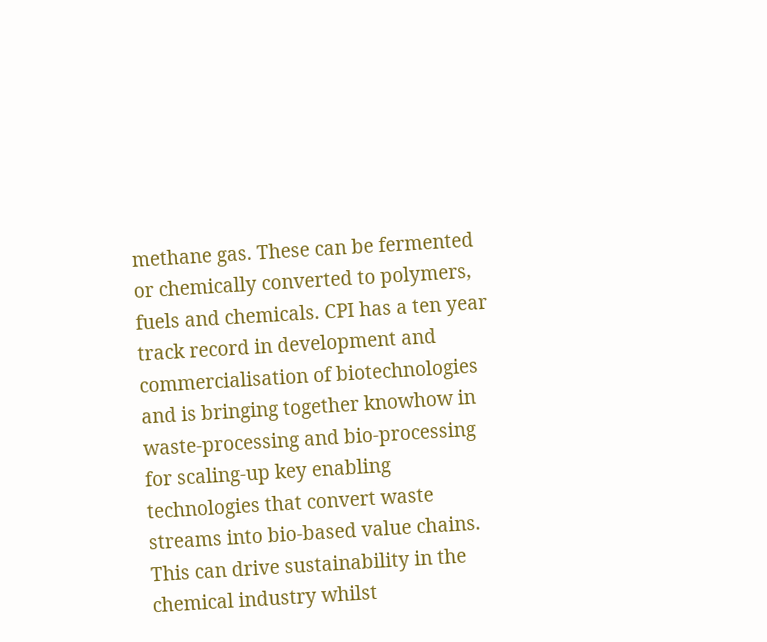methane gas. These can be fermented or chemically converted to polymers, fuels and chemicals. CPI has a ten year track record in development and commercialisation of biotechnologies and is bringing together knowhow in waste-processing and bio-processing for scaling-up key enabling technologies that convert waste streams into bio-based value chains. This can drive sustainability in the chemical industry whilst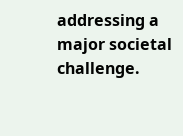addressing a major societal challenge.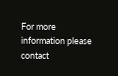For more information please contact